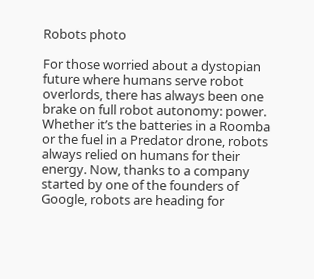Robots photo

For those worried about a dystopian future where humans serve robot overlords, there has always been one brake on full robot autonomy: power. Whether it’s the batteries in a Roomba or the fuel in a Predator drone, robots always relied on humans for their energy. Now, thanks to a company started by one of the founders of Google, robots are heading for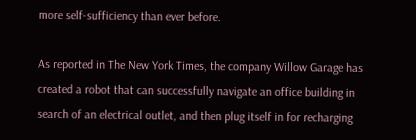more self-sufficiency than ever before.

As reported in The New York Times, the company Willow Garage has created a robot that can successfully navigate an office building in search of an electrical outlet, and then plug itself in for recharging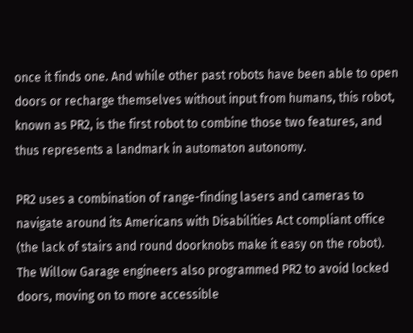once it finds one. And while other past robots have been able to open doors or recharge themselves without input from humans, this robot, known as PR2, is the first robot to combine those two features, and thus represents a landmark in automaton autonomy.

PR2 uses a combination of range-finding lasers and cameras to navigate around its Americans with Disabilities Act compliant office (the lack of stairs and round doorknobs make it easy on the robot). The Willow Garage engineers also programmed PR2 to avoid locked doors, moving on to more accessible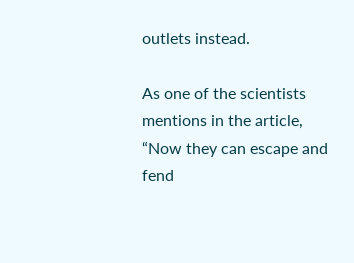outlets instead.

As one of the scientists mentions in the article, “Now they can escape and fend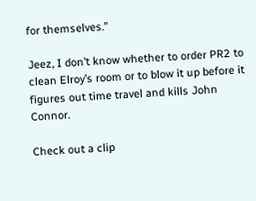for themselves.”

Jeez, I don’t know whether to order PR2 to clean Elroy’s room or to blow it up before it figures out time travel and kills John Connor.

Check out a clip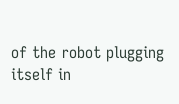of the robot plugging itself in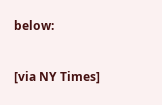below:

[via NY Times]